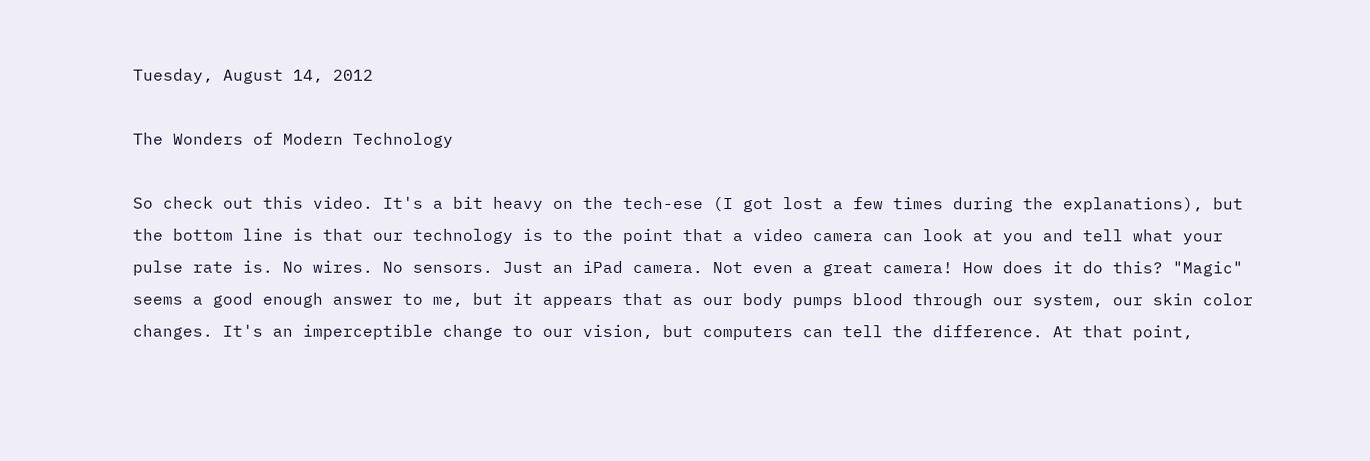Tuesday, August 14, 2012

The Wonders of Modern Technology

So check out this video. It's a bit heavy on the tech-ese (I got lost a few times during the explanations), but the bottom line is that our technology is to the point that a video camera can look at you and tell what your pulse rate is. No wires. No sensors. Just an iPad camera. Not even a great camera! How does it do this? "Magic" seems a good enough answer to me, but it appears that as our body pumps blood through our system, our skin color changes. It's an imperceptible change to our vision, but computers can tell the difference. At that point,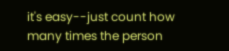it's easy--just count how many times the person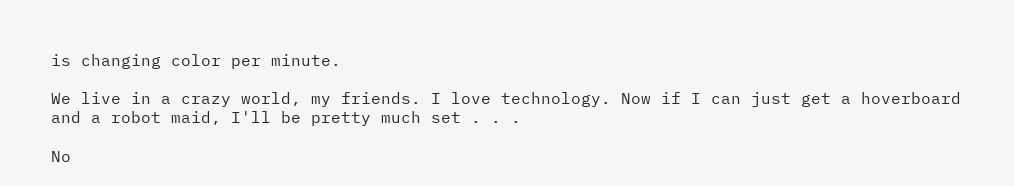is changing color per minute.

We live in a crazy world, my friends. I love technology. Now if I can just get a hoverboard and a robot maid, I'll be pretty much set . . .

No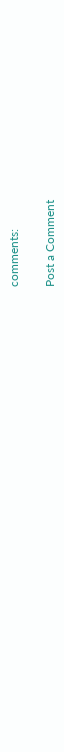comments:

Post a Comment